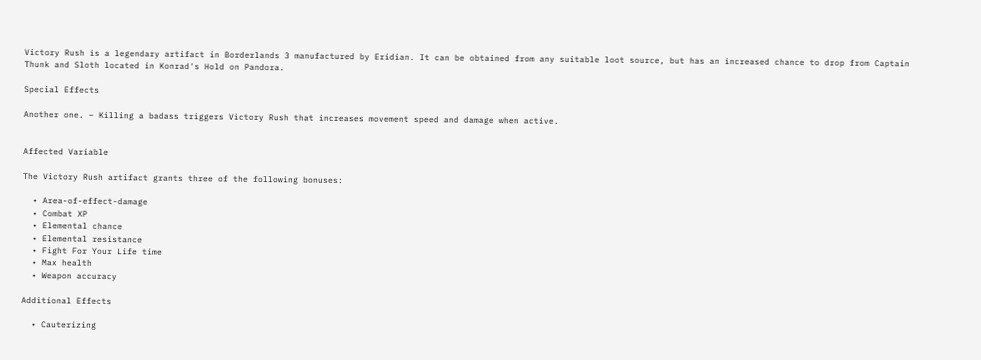Victory Rush is a legendary artifact in Borderlands 3 manufactured by Eridian. It can be obtained from any suitable loot source, but has an increased chance to drop from Captain Thunk and Sloth located in Konrad's Hold on Pandora.

Special Effects

Another one. – Killing a badass triggers Victory Rush that increases movement speed and damage when active.


Affected Variable

The Victory Rush artifact grants three of the following bonuses:

  • Area-of-effect-damage
  • Combat XP
  • Elemental chance
  • Elemental resistance
  • Fight For Your Life time
  • Max health
  • Weapon accuracy

Additional Effects

  • Cauterizing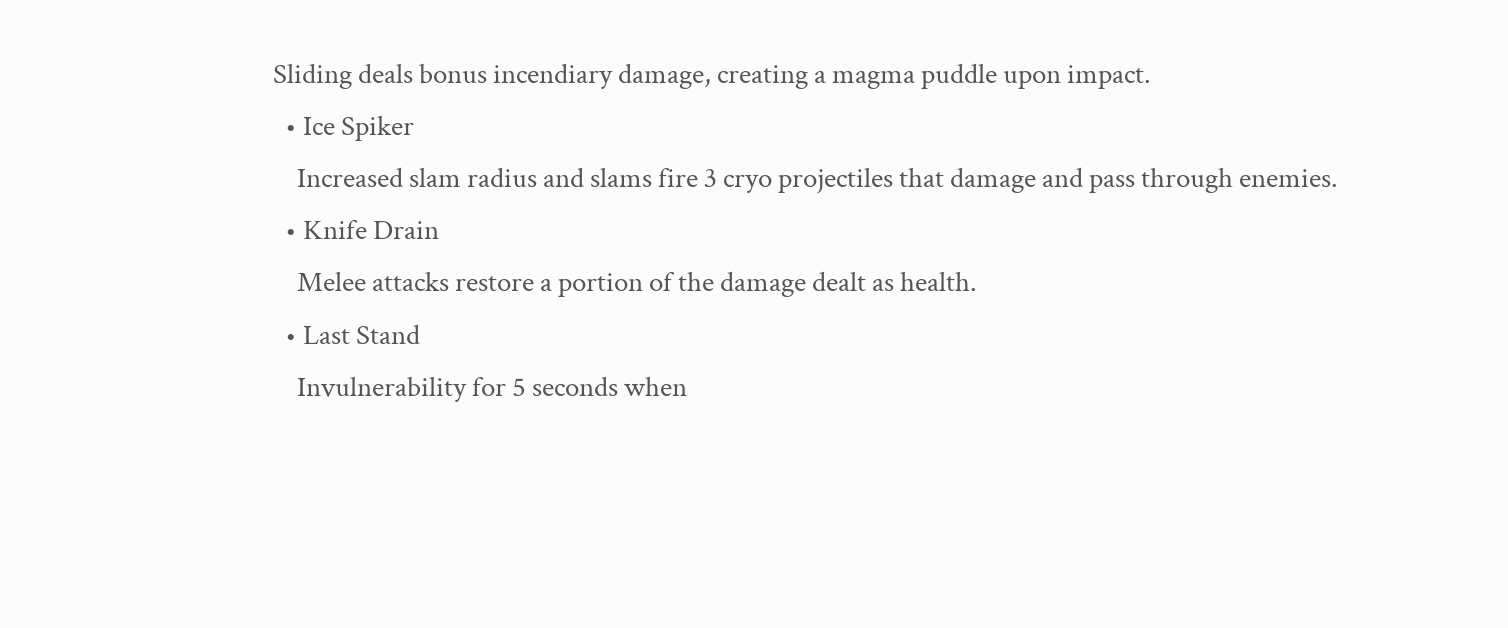Sliding deals bonus incendiary damage, creating a magma puddle upon impact.
  • Ice Spiker
    Increased slam radius and slams fire 3 cryo projectiles that damage and pass through enemies.
  • Knife Drain
    Melee attacks restore a portion of the damage dealt as health.
  • Last Stand
    Invulnerability for 5 seconds when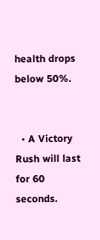health drops below 50%.


  • A Victory Rush will last for 60 seconds.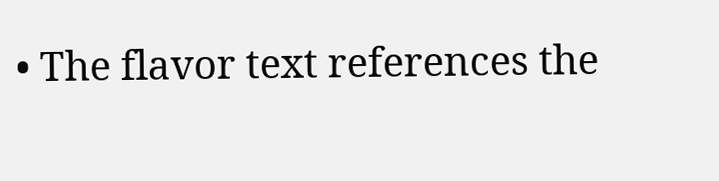• The flavor text references the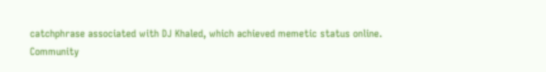catchphrase associated with DJ Khaled, which achieved memetic status online.
Community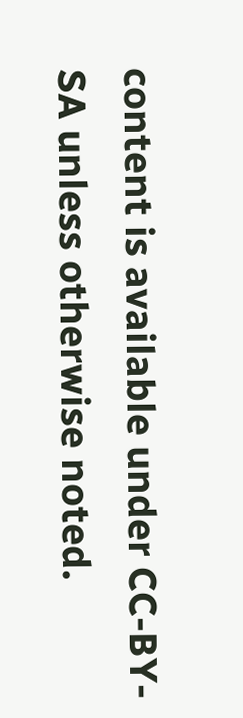content is available under CC-BY-SA unless otherwise noted.